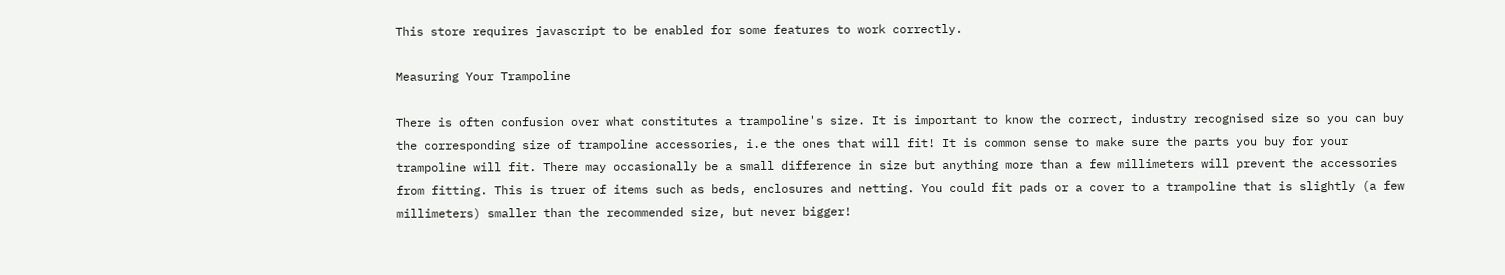This store requires javascript to be enabled for some features to work correctly.

Measuring Your Trampoline

There is often confusion over what constitutes a trampoline's size. It is important to know the correct, industry recognised size so you can buy the corresponding size of trampoline accessories, i.e the ones that will fit! It is common sense to make sure the parts you buy for your trampoline will fit. There may occasionally be a small difference in size but anything more than a few millimeters will prevent the accessories from fitting. This is truer of items such as beds, enclosures and netting. You could fit pads or a cover to a trampoline that is slightly (a few millimeters) smaller than the recommended size, but never bigger!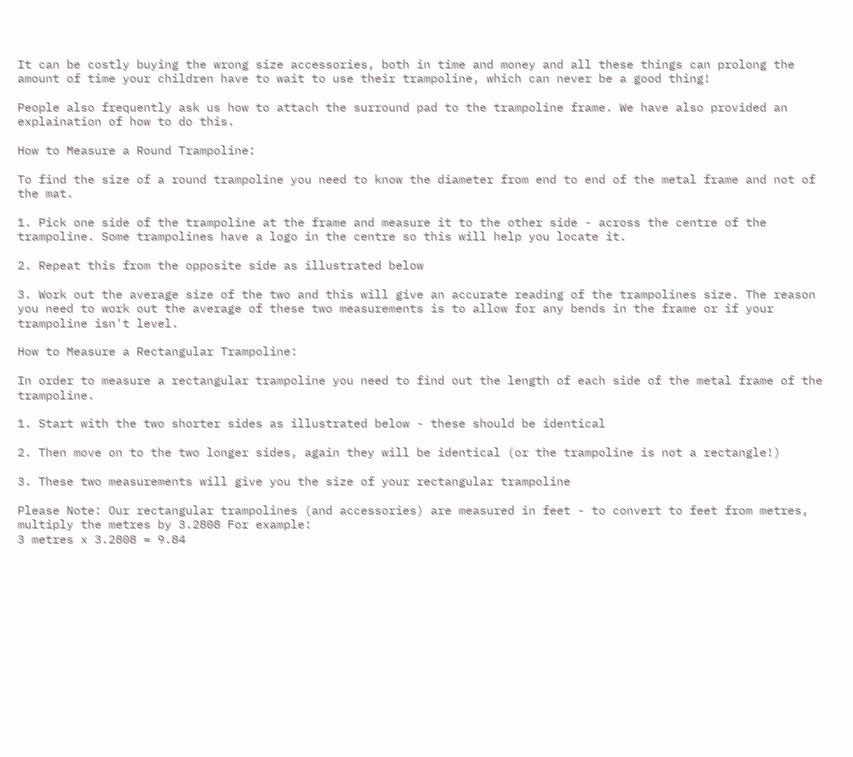It can be costly buying the wrong size accessories, both in time and money and all these things can prolong the amount of time your children have to wait to use their trampoline, which can never be a good thing!

People also frequently ask us how to attach the surround pad to the trampoline frame. We have also provided an explaination of how to do this.

How to Measure a Round Trampoline:

To find the size of a round trampoline you need to know the diameter from end to end of the metal frame and not of the mat.

1. Pick one side of the trampoline at the frame and measure it to the other side - across the centre of the trampoline. Some trampolines have a logo in the centre so this will help you locate it.

2. Repeat this from the opposite side as illustrated below

3. Work out the average size of the two and this will give an accurate reading of the trampolines size. The reason you need to work out the average of these two measurements is to allow for any bends in the frame or if your trampoline isn't level.

How to Measure a Rectangular Trampoline:

In order to measure a rectangular trampoline you need to find out the length of each side of the metal frame of the trampoline.

1. Start with the two shorter sides as illustrated below - these should be identical

2. Then move on to the two longer sides, again they will be identical (or the trampoline is not a rectangle!)

3. These two measurements will give you the size of your rectangular trampoline

Please Note: Our rectangular trampolines (and accessories) are measured in feet - to convert to feet from metres, multiply the metres by 3.2808 For example:
3 metres x 3.2808 = 9.84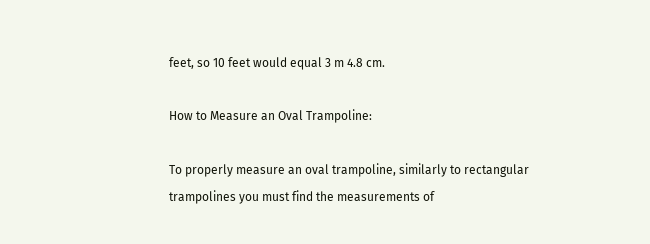feet, so 10 feet would equal 3 m 4.8 cm.

How to Measure an Oval Trampoline:

To properly measure an oval trampoline, similarly to rectangular trampolines you must find the measurements of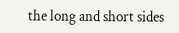the long and short sides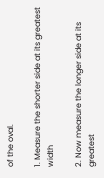of the oval.

1. Measure the shorter side at its greatest width

2. Now measure the longer side at its greatest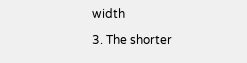width

3. The shorter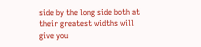side by the long side both at their greatest widths will give you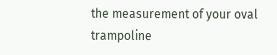the measurement of your oval trampoline